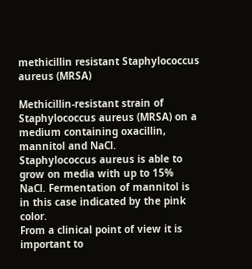methicillin resistant Staphylococcus aureus (MRSA)

Methicillin-resistant strain of Staphylococcus aureus (MRSA) on a medium containing oxacillin, mannitol and NaCl.
Staphylococcus aureus is able to grow on media with up to 15% NaCl. Fermentation of mannitol is in this case indicated by the pink color.
From a clinical point of view it is important to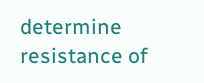determine resistance of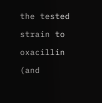the tested strain to oxacillin (and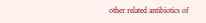other related antibiotics of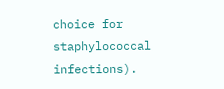choice for staphylococcal infections).